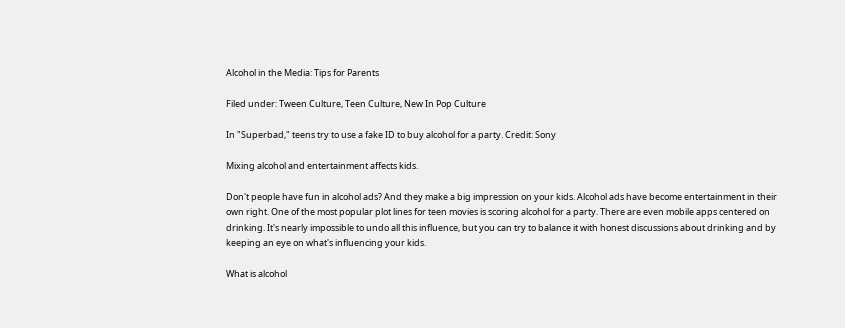Alcohol in the Media: Tips for Parents

Filed under: Tween Culture, Teen Culture, New In Pop Culture

In "Superbad," teens try to use a fake ID to buy alcohol for a party. Credit: Sony

Mixing alcohol and entertainment affects kids.

Don't people have fun in alcohol ads? And they make a big impression on your kids. Alcohol ads have become entertainment in their own right. One of the most popular plot lines for teen movies is scoring alcohol for a party. There are even mobile apps centered on drinking. It's nearly impossible to undo all this influence, but you can try to balance it with honest discussions about drinking and by keeping an eye on what's influencing your kids.

What is alcohol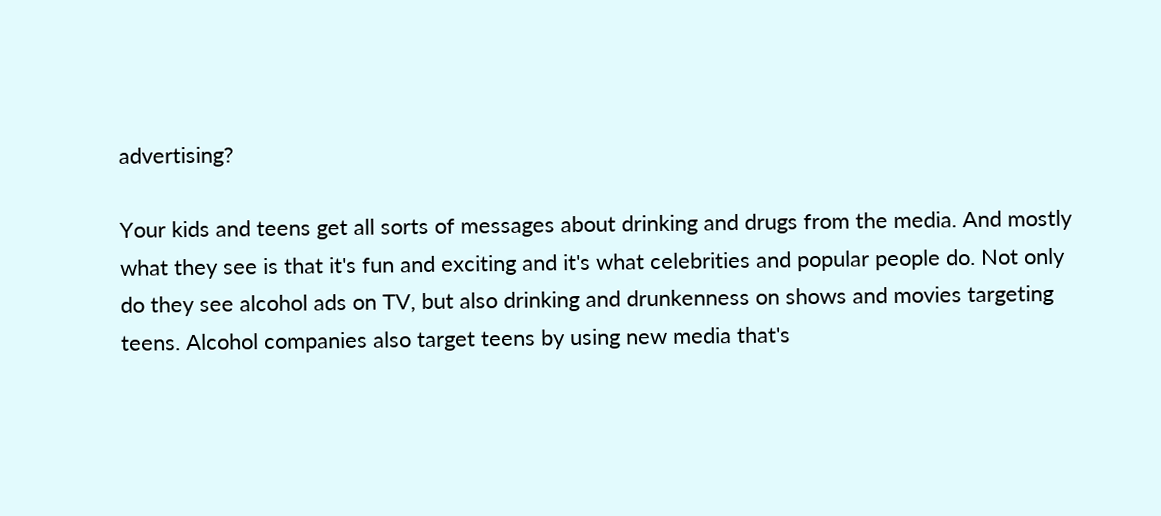advertising?

Your kids and teens get all sorts of messages about drinking and drugs from the media. And mostly what they see is that it's fun and exciting and it's what celebrities and popular people do. Not only do they see alcohol ads on TV, but also drinking and drunkenness on shows and movies targeting teens. Alcohol companies also target teens by using new media that's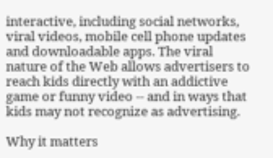interactive, including social networks, viral videos, mobile cell phone updates and downloadable apps. The viral nature of the Web allows advertisers to reach kids directly with an addictive game or funny video -- and in ways that kids may not recognize as advertising.

Why it matters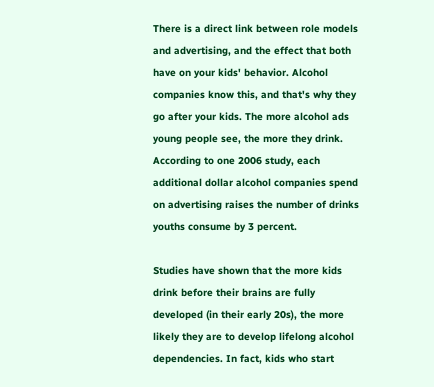There is a direct link between role models and advertising, and the effect that both have on your kids' behavior. Alcohol companies know this, and that's why they go after your kids. The more alcohol ads young people see, the more they drink. According to one 2006 study, each additional dollar alcohol companies spend on advertising raises the number of drinks youths consume by 3 percent.

Studies have shown that the more kids drink before their brains are fully developed (in their early 20s), the more likely they are to develop lifelong alcohol dependencies. In fact, kids who start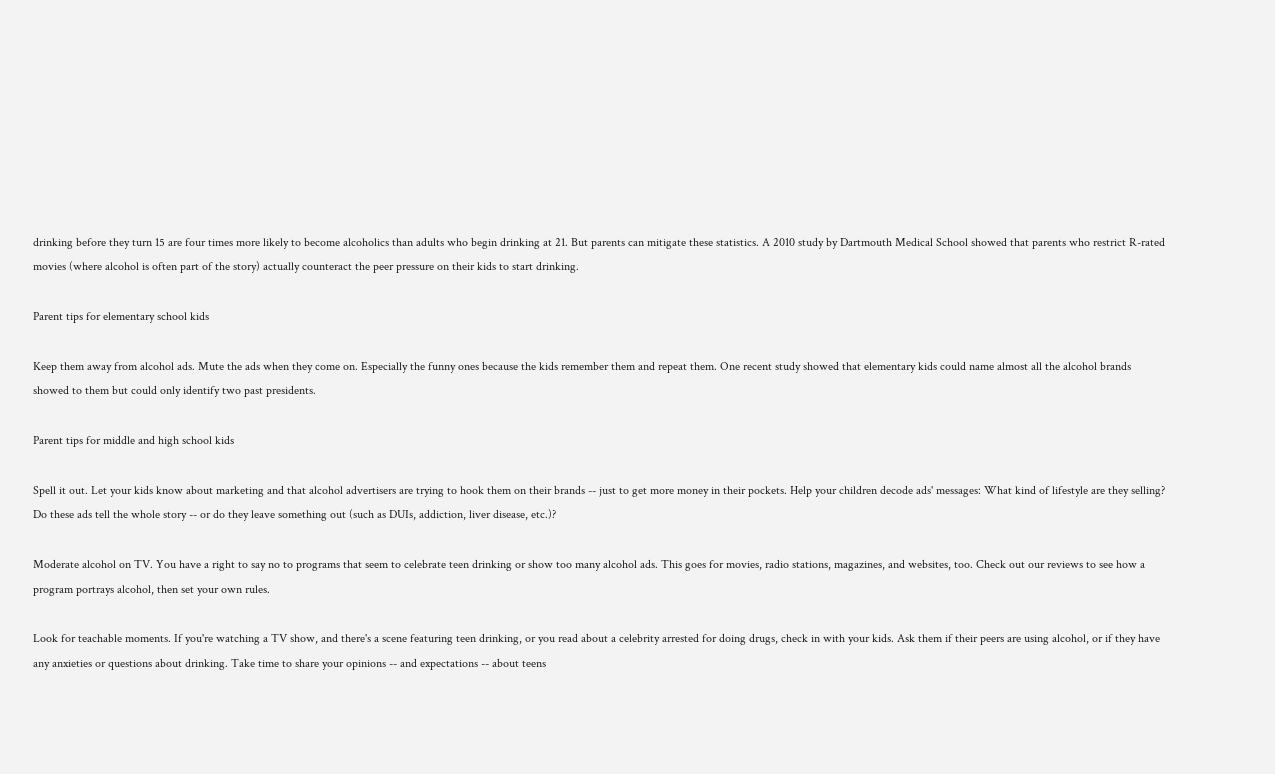drinking before they turn 15 are four times more likely to become alcoholics than adults who begin drinking at 21. But parents can mitigate these statistics. A 2010 study by Dartmouth Medical School showed that parents who restrict R-rated movies (where alcohol is often part of the story) actually counteract the peer pressure on their kids to start drinking.

Parent tips for elementary school kids

Keep them away from alcohol ads. Mute the ads when they come on. Especially the funny ones because the kids remember them and repeat them. One recent study showed that elementary kids could name almost all the alcohol brands showed to them but could only identify two past presidents.

Parent tips for middle and high school kids

Spell it out. Let your kids know about marketing and that alcohol advertisers are trying to hook them on their brands -- just to get more money in their pockets. Help your children decode ads' messages: What kind of lifestyle are they selling? Do these ads tell the whole story -- or do they leave something out (such as DUIs, addiction, liver disease, etc.)?

Moderate alcohol on TV. You have a right to say no to programs that seem to celebrate teen drinking or show too many alcohol ads. This goes for movies, radio stations, magazines, and websites, too. Check out our reviews to see how a program portrays alcohol, then set your own rules.

Look for teachable moments. If you're watching a TV show, and there's a scene featuring teen drinking, or you read about a celebrity arrested for doing drugs, check in with your kids. Ask them if their peers are using alcohol, or if they have any anxieties or questions about drinking. Take time to share your opinions -- and expectations -- about teens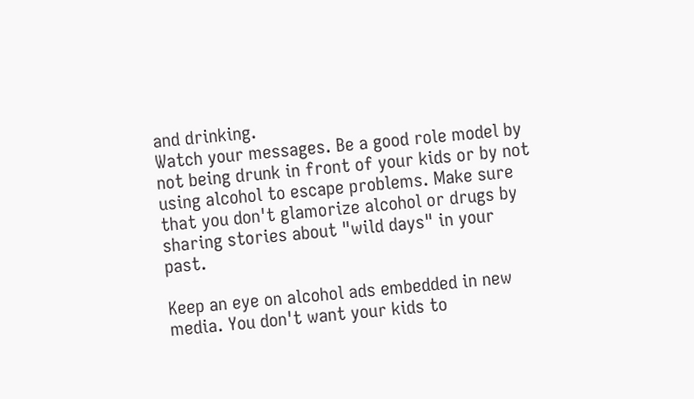and drinking.
Watch your messages. Be a good role model by not being drunk in front of your kids or by not using alcohol to escape problems. Make sure that you don't glamorize alcohol or drugs by sharing stories about "wild days" in your past.

Keep an eye on alcohol ads embedded in new media. You don't want your kids to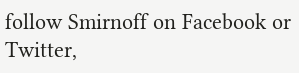follow Smirnoff on Facebook or Twitter,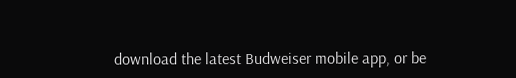download the latest Budweiser mobile app, or be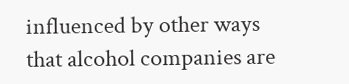influenced by other ways that alcohol companies are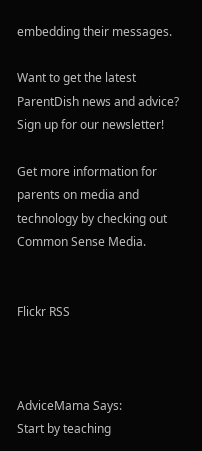embedding their messages.

Want to get the latest ParentDish news and advice? Sign up for our newsletter!

Get more information for parents on media and technology by checking out Common Sense Media.


Flickr RSS



AdviceMama Says:
Start by teaching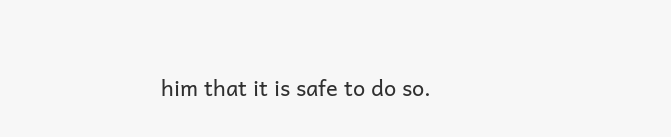him that it is safe to do so.